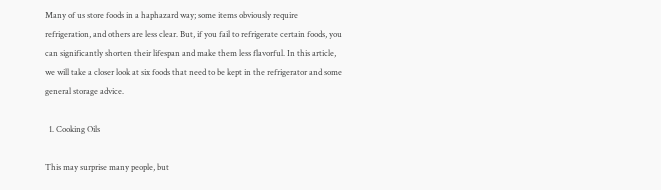Many of us store foods in a haphazard way; some items obviously require refrigeration, and others are less clear. But, if you fail to refrigerate certain foods, you can significantly shorten their lifespan and make them less flavorful. In this article, we will take a closer look at six foods that need to be kept in the refrigerator and some general storage advice.

  1. Cooking Oils

This may surprise many people, but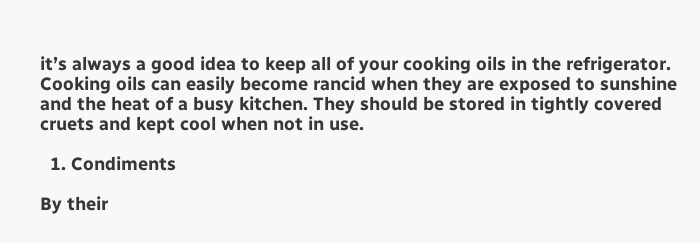it’s always a good idea to keep all of your cooking oils in the refrigerator. Cooking oils can easily become rancid when they are exposed to sunshine and the heat of a busy kitchen. They should be stored in tightly covered cruets and kept cool when not in use.

  1. Condiments

By their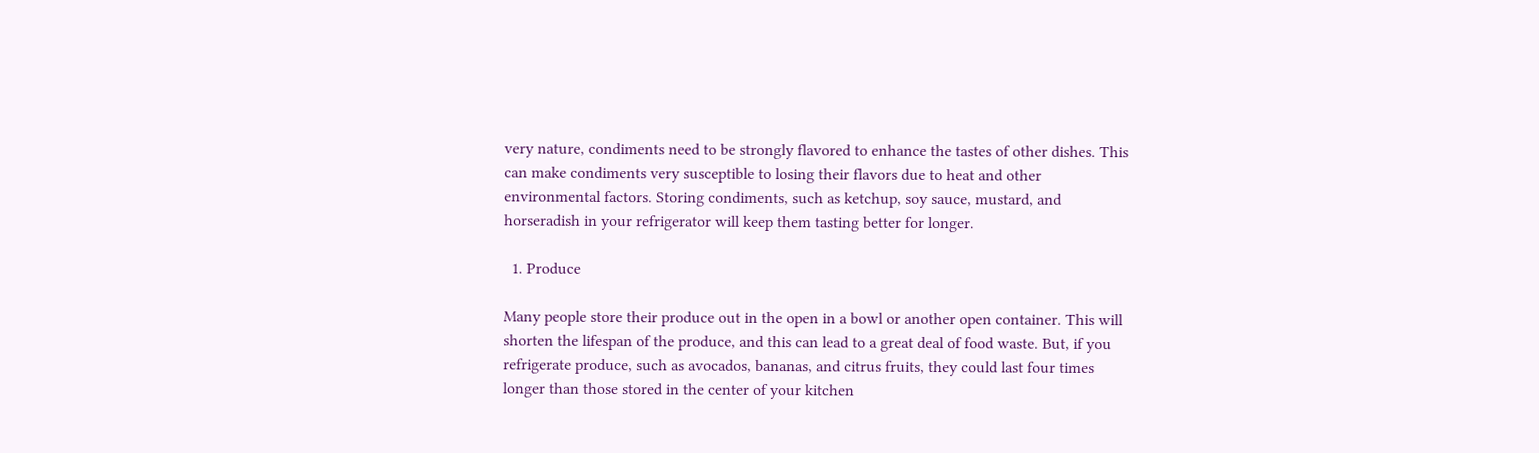very nature, condiments need to be strongly flavored to enhance the tastes of other dishes. This can make condiments very susceptible to losing their flavors due to heat and other environmental factors. Storing condiments, such as ketchup, soy sauce, mustard, and horseradish in your refrigerator will keep them tasting better for longer.

  1. Produce

Many people store their produce out in the open in a bowl or another open container. This will shorten the lifespan of the produce, and this can lead to a great deal of food waste. But, if you refrigerate produce, such as avocados, bananas, and citrus fruits, they could last four times longer than those stored in the center of your kitchen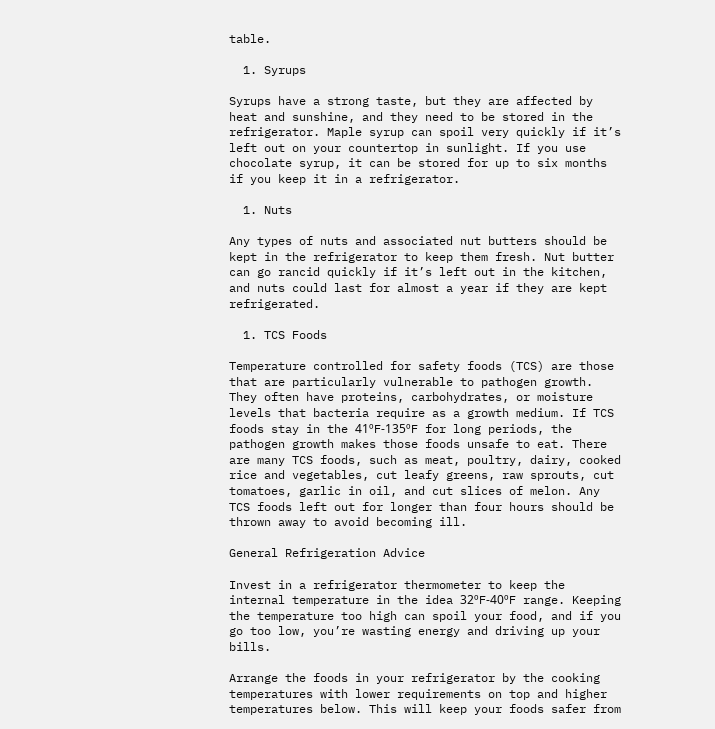table.

  1. Syrups

Syrups have a strong taste, but they are affected by heat and sunshine, and they need to be stored in the refrigerator. Maple syrup can spoil very quickly if it’s left out on your countertop in sunlight. If you use chocolate syrup, it can be stored for up to six months if you keep it in a refrigerator.

  1. Nuts

Any types of nuts and associated nut butters should be kept in the refrigerator to keep them fresh. Nut butter can go rancid quickly if it’s left out in the kitchen, and nuts could last for almost a year if they are kept refrigerated.

  1. TCS Foods

Temperature controlled for safety foods (TCS) are those that are particularly vulnerable to pathogen growth. They often have proteins, carbohydrates, or moisture levels that bacteria require as a growth medium. If TCS foods stay in the 41ºF-135ºF for long periods, the pathogen growth makes those foods unsafe to eat. There are many TCS foods, such as meat, poultry, dairy, cooked rice and vegetables, cut leafy greens, raw sprouts, cut tomatoes, garlic in oil, and cut slices of melon. Any TCS foods left out for longer than four hours should be thrown away to avoid becoming ill.

General Refrigeration Advice

Invest in a refrigerator thermometer to keep the internal temperature in the idea 32ºF-40ºF range. Keeping the temperature too high can spoil your food, and if you go too low, you’re wasting energy and driving up your bills.

Arrange the foods in your refrigerator by the cooking temperatures with lower requirements on top and higher temperatures below. This will keep your foods safer from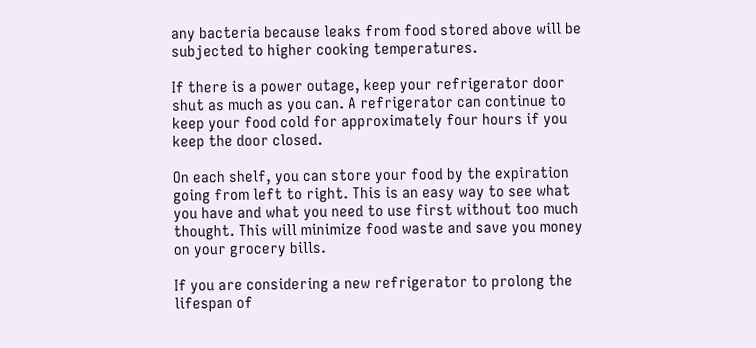any bacteria because leaks from food stored above will be subjected to higher cooking temperatures.

If there is a power outage, keep your refrigerator door shut as much as you can. A refrigerator can continue to keep your food cold for approximately four hours if you keep the door closed.

On each shelf, you can store your food by the expiration going from left to right. This is an easy way to see what you have and what you need to use first without too much thought. This will minimize food waste and save you money on your grocery bills.

If you are considering a new refrigerator to prolong the lifespan of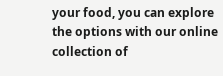your food, you can explore the options with our online collection of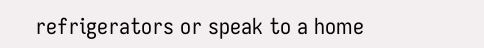refrigerators or speak to a home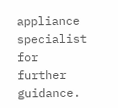appliance specialist for further guidance.